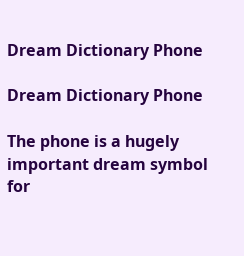Dream Dictionary Phone

Dream Dictionary Phone

The phone is a hugely important dream symbol for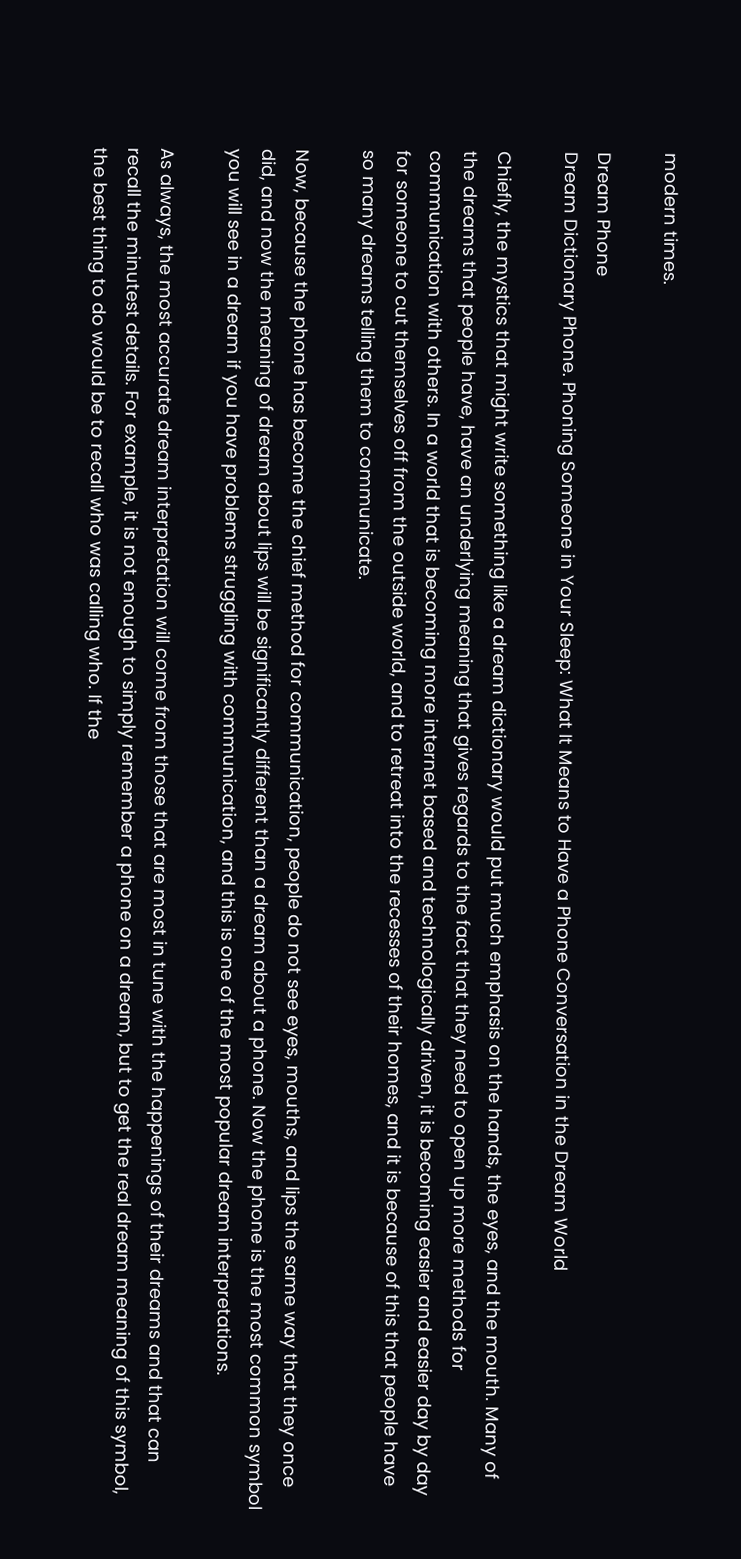modern times.

Dream Phone
Dream Dictionary Phone. Phoning Someone in Your Sleep: What It Means to Have a Phone Conversation in the Dream World

Chiefly, the mystics that might write something like a dream dictionary would put much emphasis on the hands, the eyes, and the mouth. Many of the dreams that people have, have an underlying meaning that gives regards to the fact that they need to open up more methods for communication with others. In a world that is becoming more internet based and technologically driven, it is becoming easier and easier day by day for someone to cut themselves off from the outside world, and to retreat into the recesses of their homes, and it is because of this that people have so many dreams telling them to communicate.

Now, because the phone has become the chief method for communication, people do not see eyes, mouths, and lips the same way that they once did, and now the meaning of dream about lips will be significantly different than a dream about a phone. Now the phone is the most common symbol you will see in a dream if you have problems struggling with communication, and this is one of the most popular dream interpretations.

As always, the most accurate dream interpretation will come from those that are most in tune with the happenings of their dreams and that can recall the minutest details. For example, it is not enough to simply remember a phone on a dream, but to get the real dream meaning of this symbol, the best thing to do would be to recall who was calling who. If the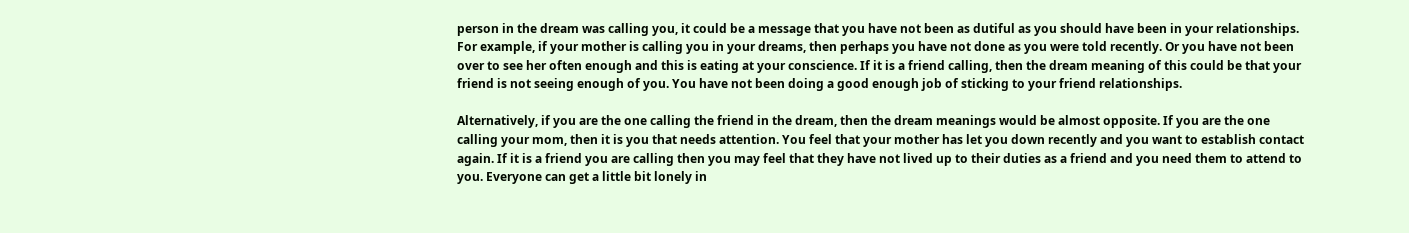person in the dream was calling you, it could be a message that you have not been as dutiful as you should have been in your relationships. For example, if your mother is calling you in your dreams, then perhaps you have not done as you were told recently. Or you have not been over to see her often enough and this is eating at your conscience. If it is a friend calling, then the dream meaning of this could be that your friend is not seeing enough of you. You have not been doing a good enough job of sticking to your friend relationships.

Alternatively, if you are the one calling the friend in the dream, then the dream meanings would be almost opposite. If you are the one calling your mom, then it is you that needs attention. You feel that your mother has let you down recently and you want to establish contact again. If it is a friend you are calling then you may feel that they have not lived up to their duties as a friend and you need them to attend to you. Everyone can get a little bit lonely in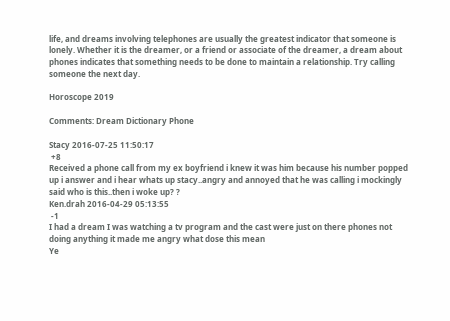life, and dreams involving telephones are usually the greatest indicator that someone is lonely. Whether it is the dreamer, or a friend or associate of the dreamer, a dream about phones indicates that something needs to be done to maintain a relationship. Try calling someone the next day.

Horoscope 2019

Comments: Dream Dictionary Phone

Stacy 2016-07-25 11:50:17
 +8
Received a phone call from my ex boyfriend i knew it was him because his number popped up i answer and i hear whats up stacy..angry and annoyed that he was calling i mockingly said who is this..then i woke up? ?
Ken.drah 2016-04-29 05:13:55
 -1
I had a dream I was watching a tv program and the cast were just on there phones not doing anything it made me angry what dose this mean
Ye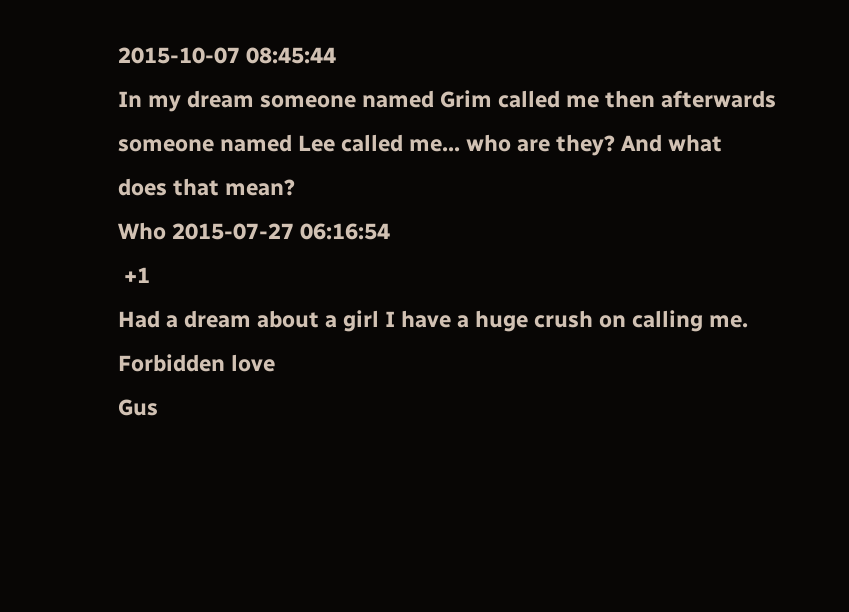2015-10-07 08:45:44
In my dream someone named Grim called me then afterwards someone named Lee called me... who are they? And what does that mean?
Who 2015-07-27 06:16:54
 +1
Had a dream about a girl I have a huge crush on calling me. Forbidden love
Gus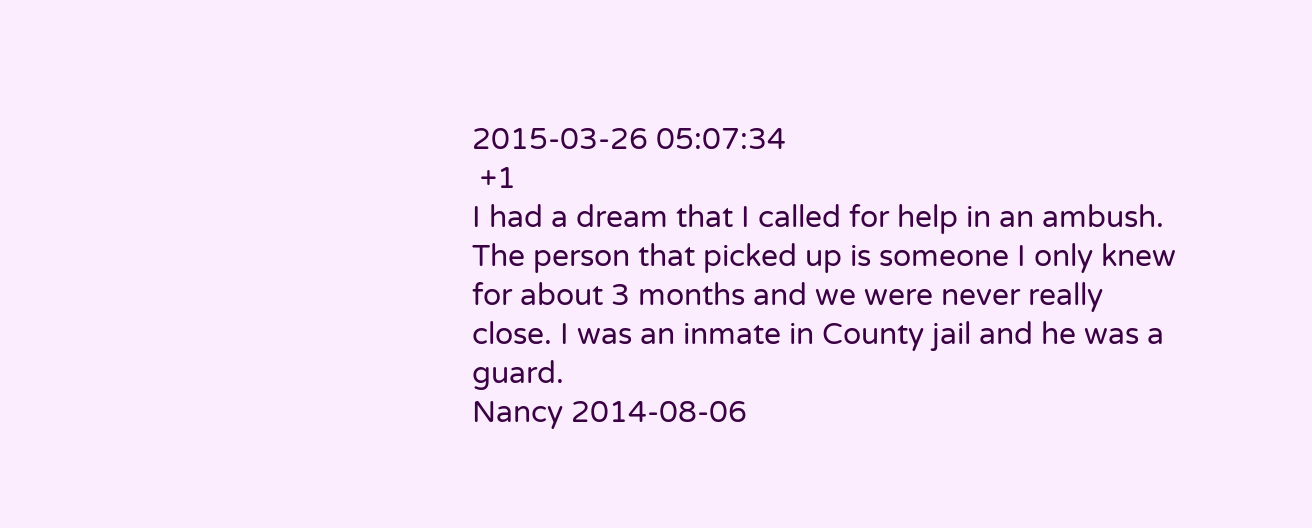2015-03-26 05:07:34
 +1
I had a dream that I called for help in an ambush. The person that picked up is someone I only knew for about 3 months and we were never really close. I was an inmate in County jail and he was a guard.
Nancy 2014-08-06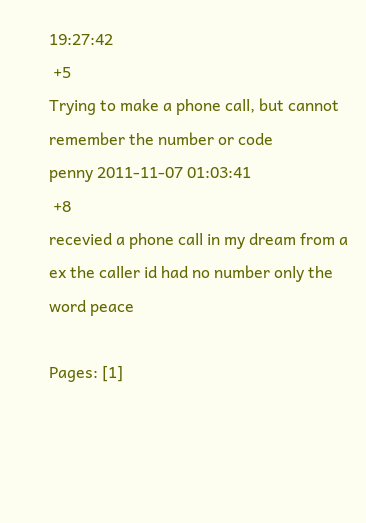19:27:42
 +5
Trying to make a phone call, but cannot remember the number or code
penny 2011-11-07 01:03:41
 +8
recevied a phone call in my dream from a ex the caller id had no number only the word peace

Pages: [1]